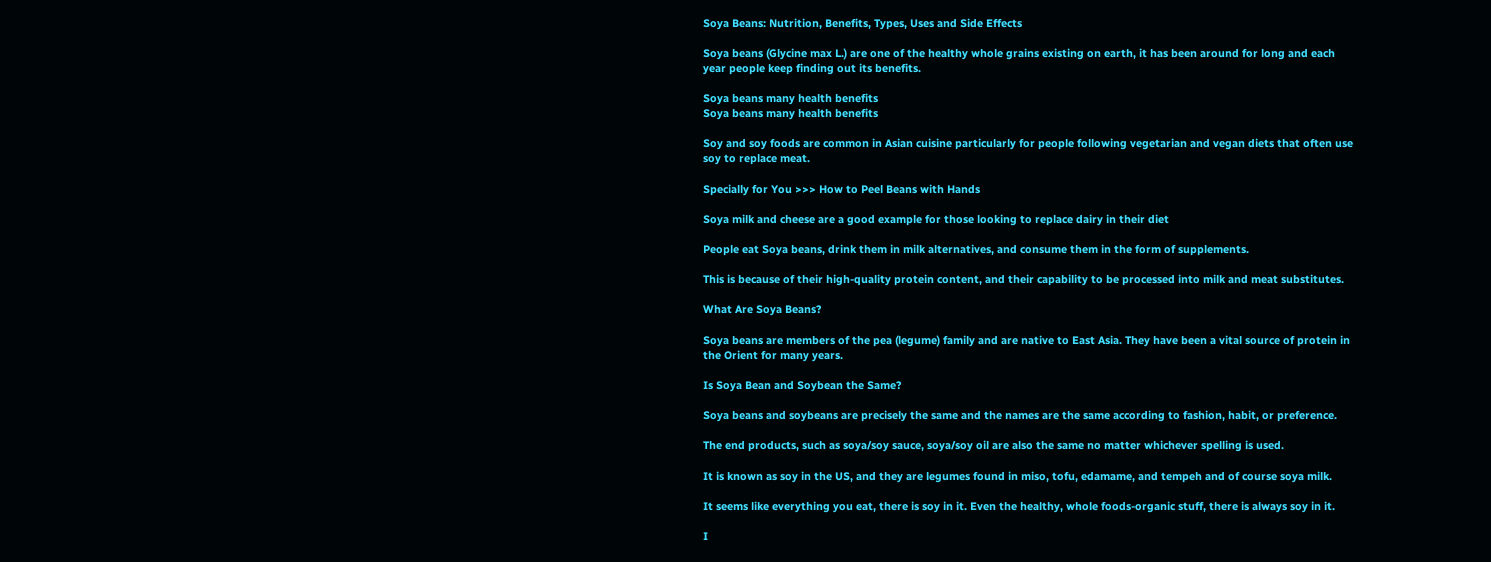Soya Beans: Nutrition, Benefits, Types, Uses and Side Effects

Soya beans (Glycine max L.) are one of the healthy whole grains existing on earth, it has been around for long and each year people keep finding out its benefits.

Soya beans many health benefits
Soya beans many health benefits

Soy and soy foods are common in Asian cuisine particularly for people following vegetarian and vegan diets that often use soy to replace meat.

Specially for You >>> How to Peel Beans with Hands

Soya milk and cheese are a good example for those looking to replace dairy in their diet

People eat Soya beans, drink them in milk alternatives, and consume them in the form of supplements.

This is because of their high-quality protein content, and their capability to be processed into milk and meat substitutes.

What Are Soya Beans?

Soya beans are members of the pea (legume) family and are native to East Asia. They have been a vital source of protein in the Orient for many years.

Is Soya Bean and Soybean the Same?

Soya beans and soybeans are precisely the same and the names are the same according to fashion, habit, or preference.

The end products, such as soya/soy sauce, soya/soy oil are also the same no matter whichever spelling is used.

It is known as soy in the US, and they are legumes found in miso, tofu, edamame, and tempeh and of course soya milk.

It seems like everything you eat, there is soy in it. Even the healthy, whole foods-organic stuff, there is always soy in it.

I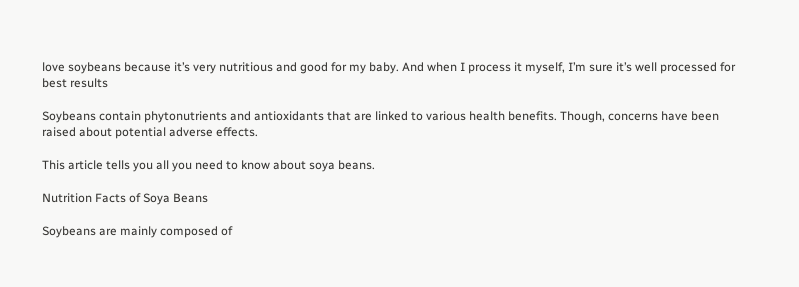love soybeans because it’s very nutritious and good for my baby. And when I process it myself, I’m sure it’s well processed for best results

Soybeans contain phytonutrients and antioxidants that are linked to various health benefits. Though, concerns have been raised about potential adverse effects.

This article tells you all you need to know about soya beans.

Nutrition Facts of Soya Beans

Soybeans are mainly composed of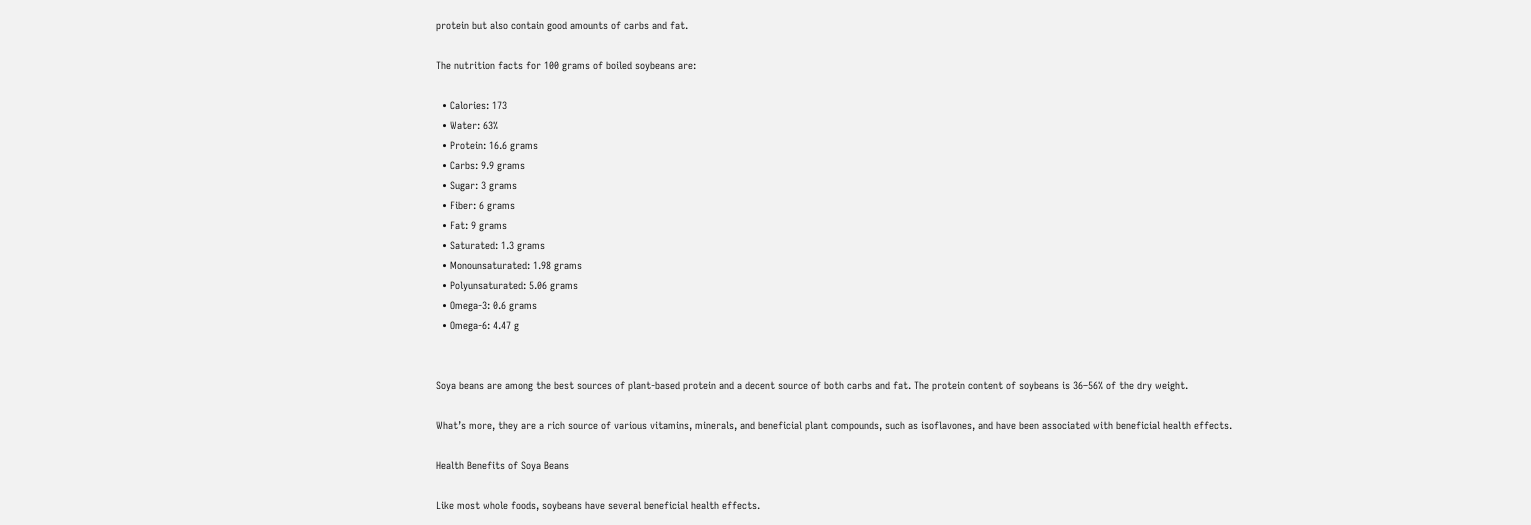protein but also contain good amounts of carbs and fat.

The nutrition facts for 100 grams of boiled soybeans are:

  • Calories: 173
  • Water: 63%
  • Protein: 16.6 grams
  • Carbs: 9.9 grams
  • Sugar: 3 grams
  • Fiber: 6 grams
  • Fat: 9 grams
  • Saturated: 1.3 grams
  • Monounsaturated: 1.98 grams
  • Polyunsaturated: 5.06 grams
  • Omega-3: 0.6 grams
  • Omega-6: 4.47 g


Soya beans are among the best sources of plant-based protein and a decent source of both carbs and fat. The protein content of soybeans is 36–56% of the dry weight.

What’s more, they are a rich source of various vitamins, minerals, and beneficial plant compounds, such as isoflavones, and have been associated with beneficial health effects.

Health Benefits of Soya Beans

Like most whole foods, soybeans have several beneficial health effects.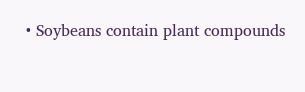• Soybeans contain plant compounds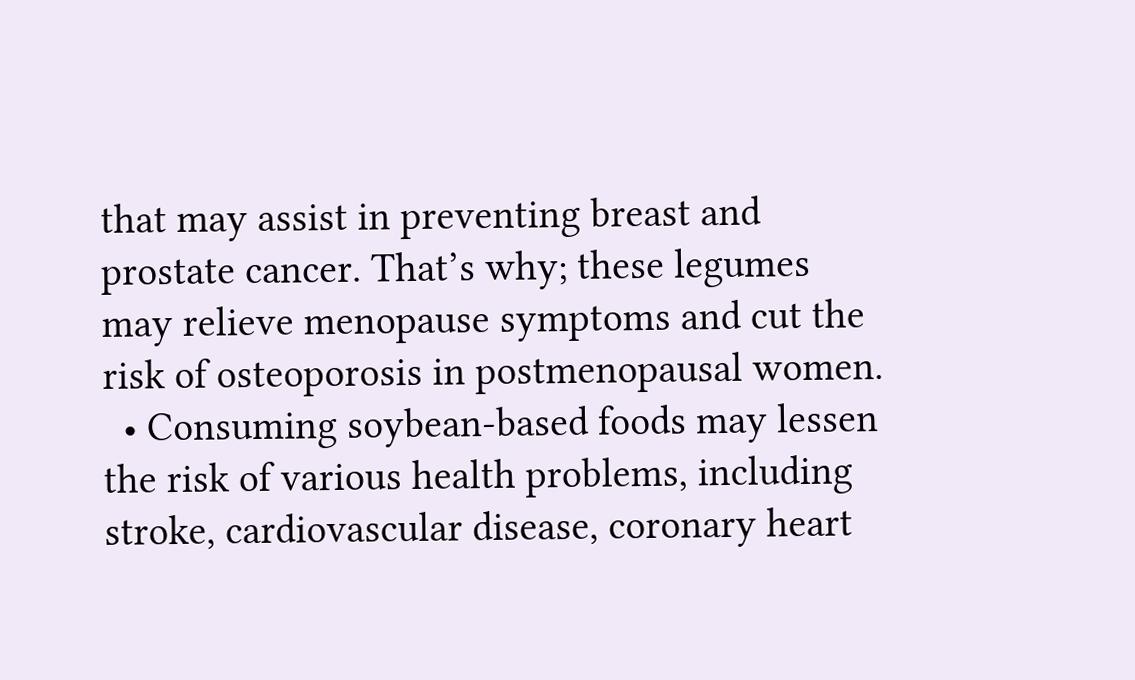that may assist in preventing breast and prostate cancer. That’s why; these legumes may relieve menopause symptoms and cut the risk of osteoporosis in postmenopausal women.
  • Consuming soybean-based foods may lessen the risk of various health problems, including stroke, cardiovascular disease, coronary heart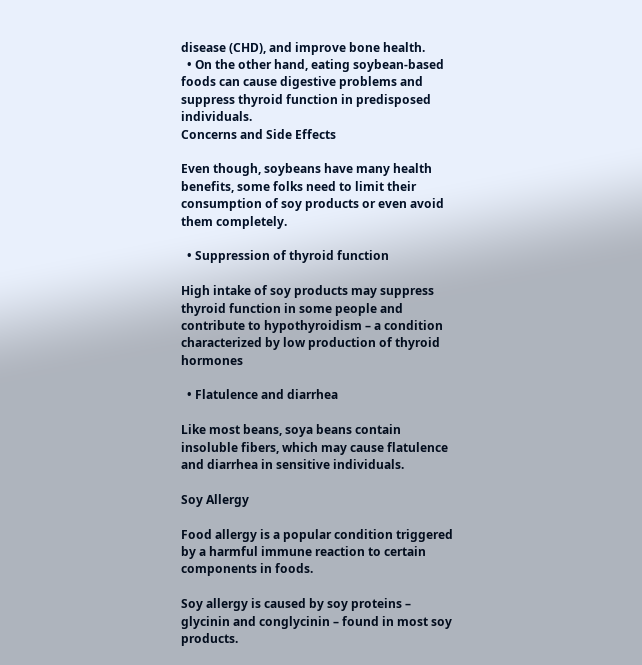disease (CHD), and improve bone health.
  • On the other hand, eating soybean-based foods can cause digestive problems and suppress thyroid function in predisposed individuals.
Concerns and Side Effects

Even though, soybeans have many health benefits, some folks need to limit their consumption of soy products or even avoid them completely.

  • Suppression of thyroid function

High intake of soy products may suppress thyroid function in some people and contribute to hypothyroidism – a condition characterized by low production of thyroid hormones

  • Flatulence and diarrhea

Like most beans, soya beans contain insoluble fibers, which may cause flatulence and diarrhea in sensitive individuals.

Soy Allergy

Food allergy is a popular condition triggered by a harmful immune reaction to certain components in foods.

Soy allergy is caused by soy proteins – glycinin and conglycinin – found in most soy products.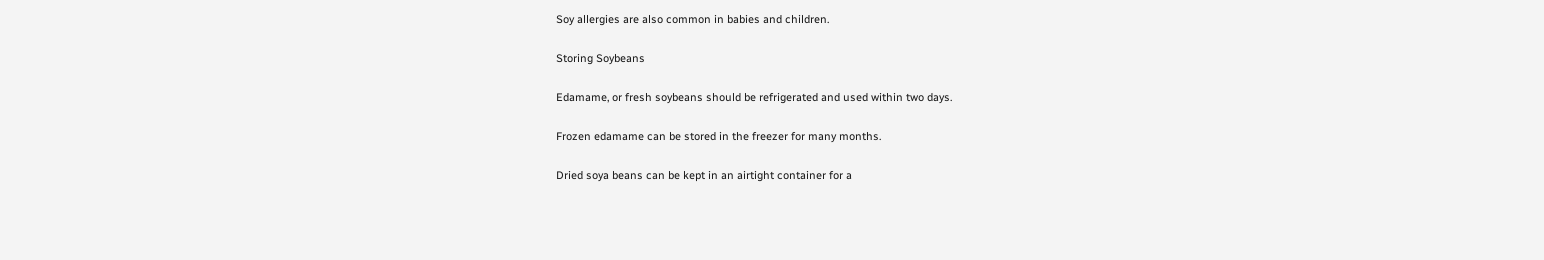Soy allergies are also common in babies and children.

Storing Soybeans

Edamame, or fresh soybeans should be refrigerated and used within two days.

Frozen edamame can be stored in the freezer for many months.

Dried soya beans can be kept in an airtight container for a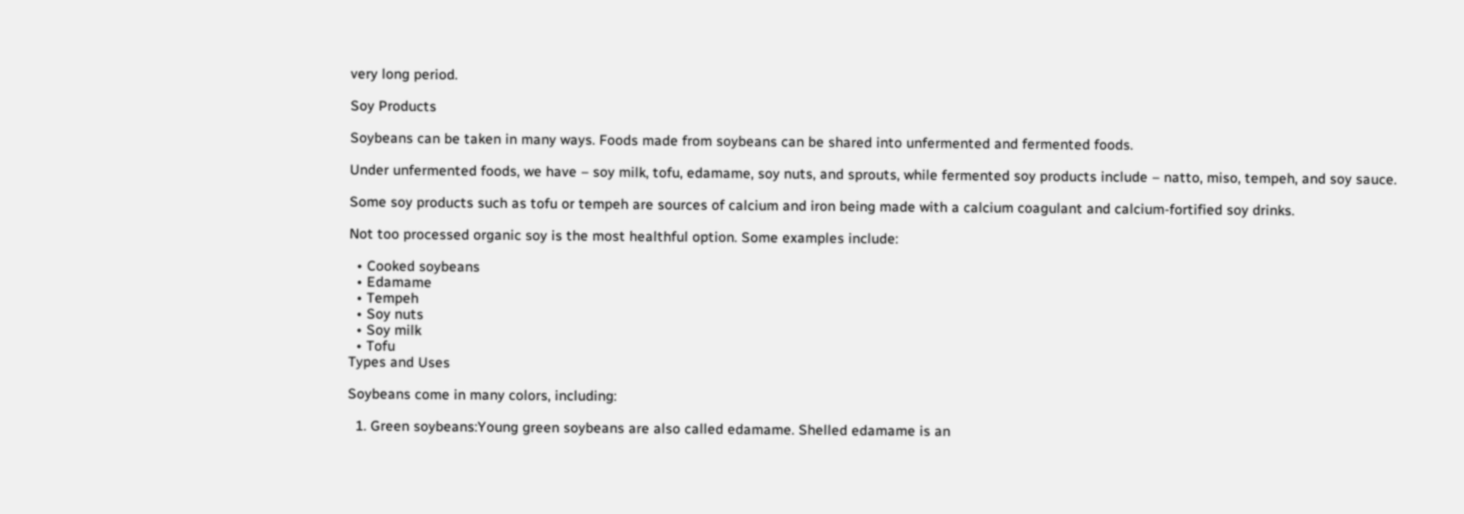very long period.

Soy Products

Soybeans can be taken in many ways. Foods made from soybeans can be shared into unfermented and fermented foods.

Under unfermented foods, we have – soy milk, tofu, edamame, soy nuts, and sprouts, while fermented soy products include – natto, miso, tempeh, and soy sauce.

Some soy products such as tofu or tempeh are sources of calcium and iron being made with a calcium coagulant and calcium-fortified soy drinks.

Not too processed organic soy is the most healthful option. Some examples include:

  • Cooked soybeans
  • Edamame
  • Tempeh
  • Soy nuts
  • Soy milk
  • Tofu
Types and Uses

Soybeans come in many colors, including:

  1. Green soybeans:Young green soybeans are also called edamame. Shelled edamame is an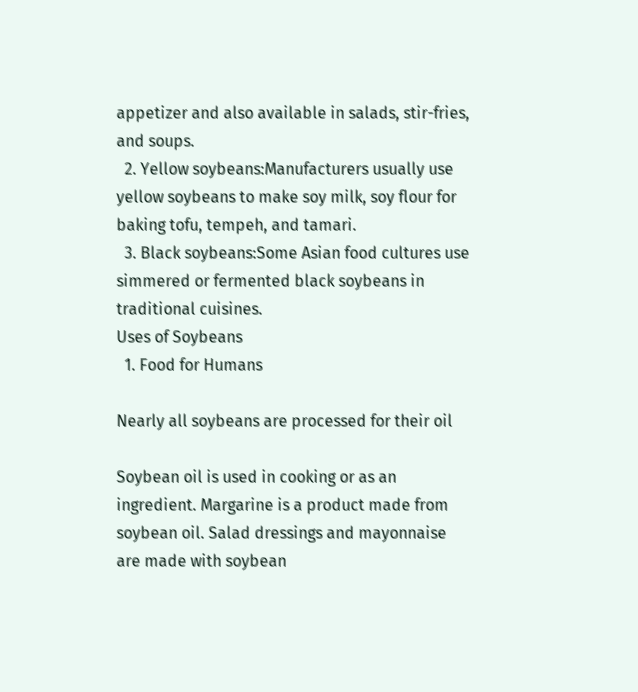appetizer and also available in salads, stir-fries, and soups.
  2. Yellow soybeans:Manufacturers usually use yellow soybeans to make soy milk, soy flour for baking tofu, tempeh, and tamari.
  3. Black soybeans:Some Asian food cultures use simmered or fermented black soybeans in traditional cuisines.
Uses of Soybeans
  1. Food for Humans

Nearly all soybeans are processed for their oil

Soybean oil is used in cooking or as an ingredient. Margarine is a product made from soybean oil. Salad dressings and mayonnaise are made with soybean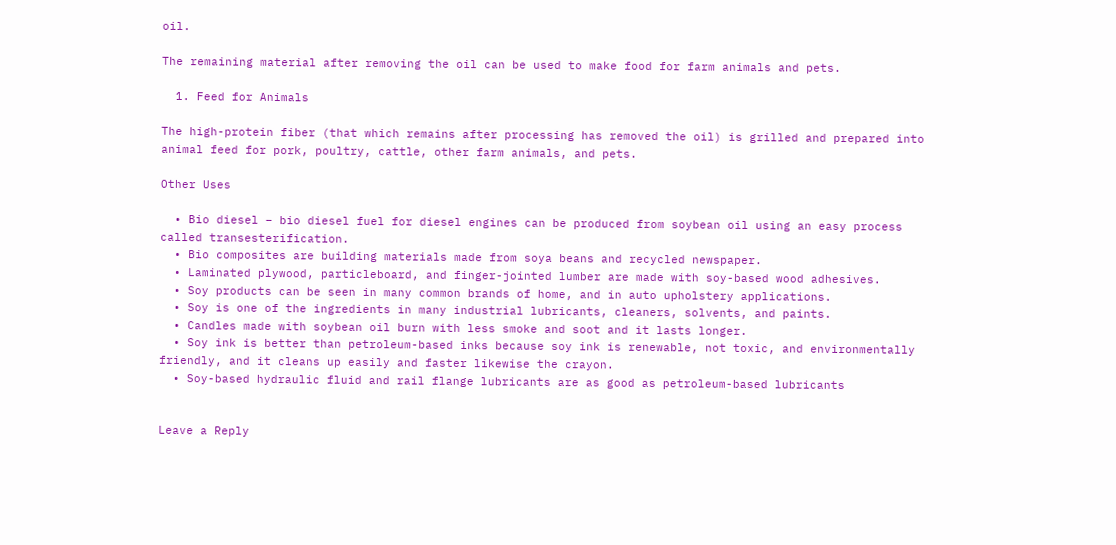oil.

The remaining material after removing the oil can be used to make food for farm animals and pets.

  1. Feed for Animals

The high-protein fiber (that which remains after processing has removed the oil) is grilled and prepared into animal feed for pork, poultry, cattle, other farm animals, and pets.

Other Uses

  • Bio diesel – bio diesel fuel for diesel engines can be produced from soybean oil using an easy process called transesterification.
  • Bio composites are building materials made from soya beans and recycled newspaper.
  • Laminated plywood, particleboard, and finger-jointed lumber are made with soy-based wood adhesives.
  • Soy products can be seen in many common brands of home, and in auto upholstery applications.
  • Soy is one of the ingredients in many industrial lubricants, cleaners, solvents, and paints.
  • Candles made with soybean oil burn with less smoke and soot and it lasts longer.
  • Soy ink is better than petroleum-based inks because soy ink is renewable, not toxic, and environmentally friendly, and it cleans up easily and faster likewise the crayon.
  • Soy-based hydraulic fluid and rail flange lubricants are as good as petroleum-based lubricants


Leave a Reply